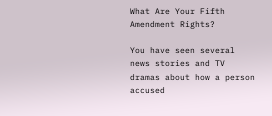What Are Your Fifth Amendment Rights?

You have seen several news stories and TV dramas about how a person accused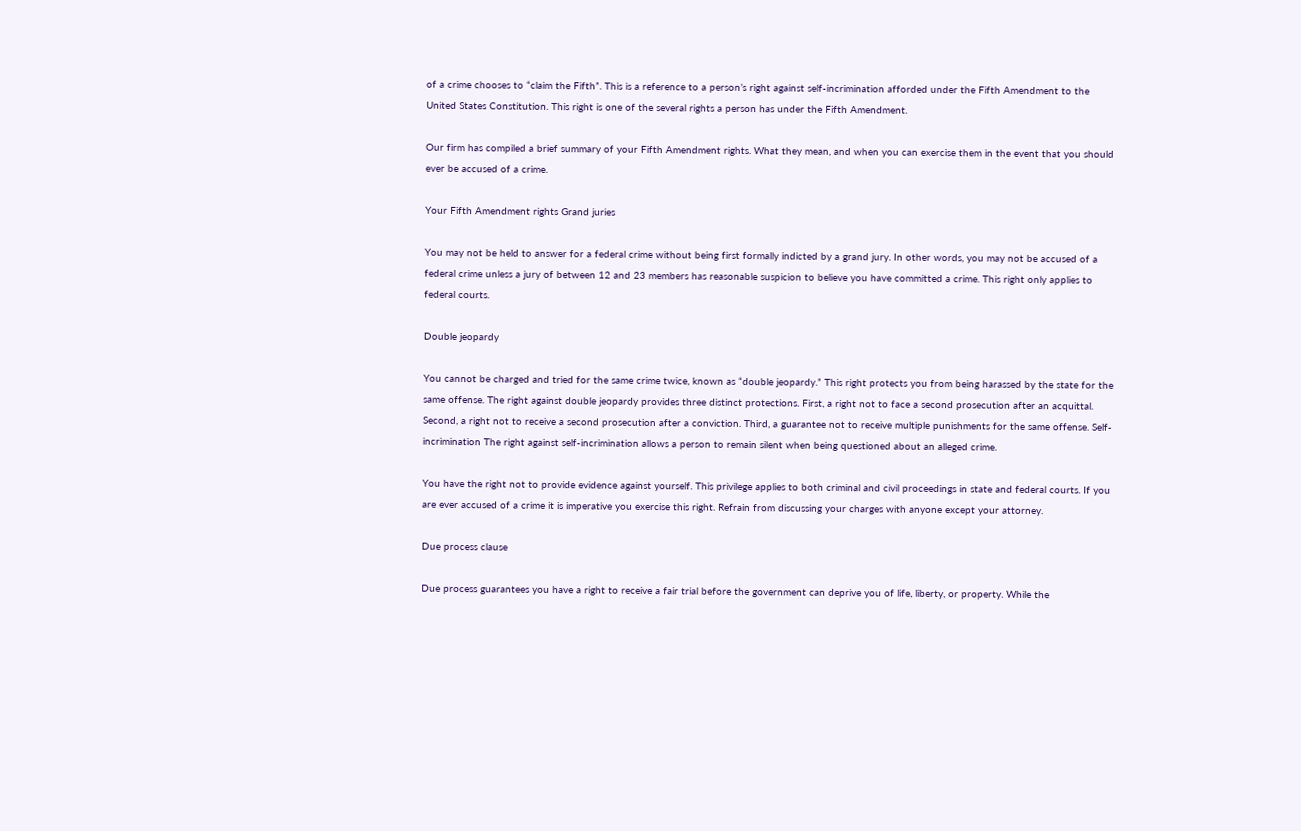of a crime chooses to “claim the Fifth”. This is a reference to a person’s right against self-incrimination afforded under the Fifth Amendment to the United States Constitution. This right is one of the several rights a person has under the Fifth Amendment.

Our firm has compiled a brief summary of your Fifth Amendment rights. What they mean, and when you can exercise them in the event that you should ever be accused of a crime.

Your Fifth Amendment rights Grand juries

You may not be held to answer for a federal crime without being first formally indicted by a grand jury. In other words, you may not be accused of a federal crime unless a jury of between 12 and 23 members has reasonable suspicion to believe you have committed a crime. This right only applies to federal courts.

Double jeopardy

You cannot be charged and tried for the same crime twice, known as “double jeopardy.” This right protects you from being harassed by the state for the same offense. The right against double jeopardy provides three distinct protections. First, a right not to face a second prosecution after an acquittal. Second, a right not to receive a second prosecution after a conviction. Third, a guarantee not to receive multiple punishments for the same offense. Self-incrimination The right against self-incrimination allows a person to remain silent when being questioned about an alleged crime.

You have the right not to provide evidence against yourself. This privilege applies to both criminal and civil proceedings in state and federal courts. If you are ever accused of a crime it is imperative you exercise this right. Refrain from discussing your charges with anyone except your attorney.

Due process clause

Due process guarantees you have a right to receive a fair trial before the government can deprive you of life, liberty, or property. While the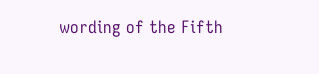wording of the Fifth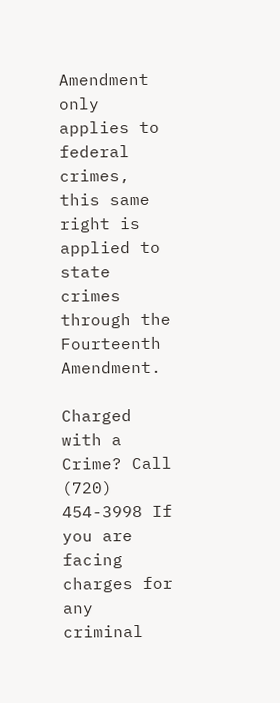Amendment only applies to federal crimes, this same right is applied to state crimes through the Fourteenth Amendment.

Charged with a Crime? Call (720) 454-3998 If you are facing charges for any criminal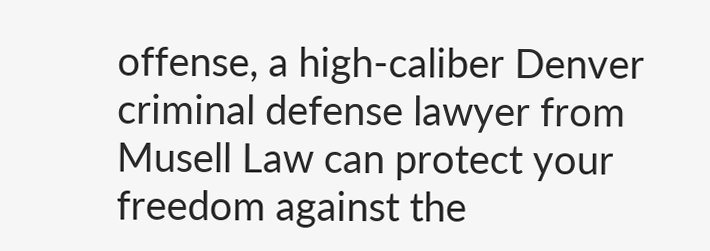offense, a high-caliber Denver criminal defense lawyer from Musell Law can protect your freedom against the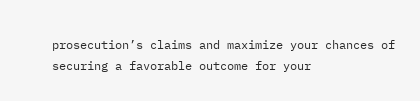prosecution’s claims and maximize your chances of securing a favorable outcome for your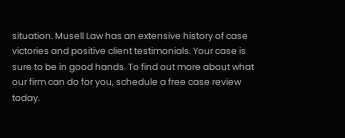situation. Musell Law has an extensive history of case victories and positive client testimonials. Your case is sure to be in good hands. To find out more about what our firm can do for you, schedule a free case review today.